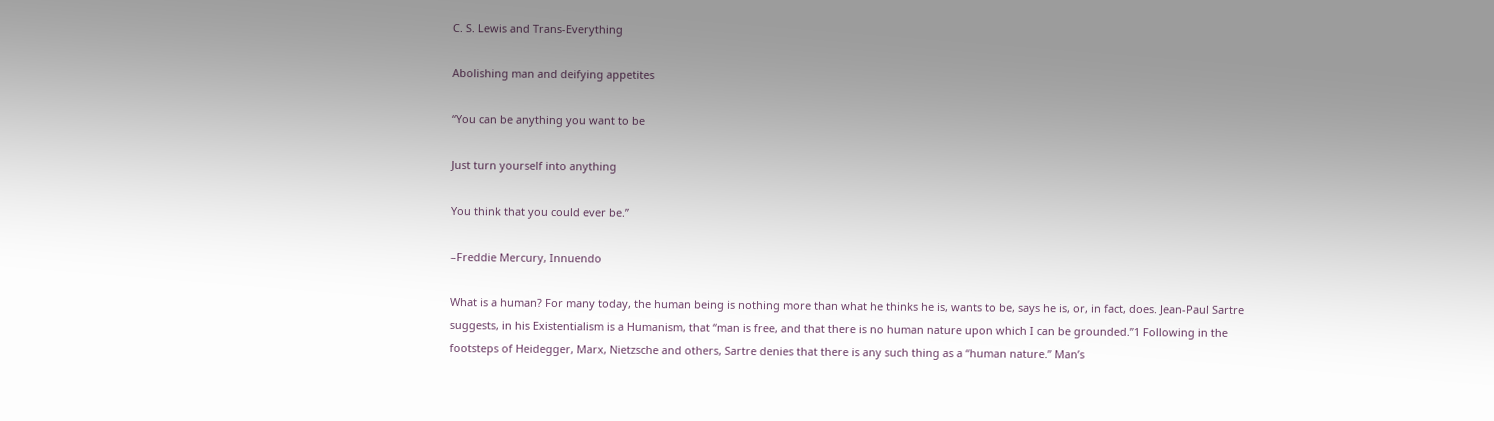C. S. Lewis and Trans-Everything

Abolishing man and deifying appetites

“You can be anything you want to be

Just turn yourself into anything

You think that you could ever be.”

–Freddie Mercury, Innuendo

What is a human? For many today, the human being is nothing more than what he thinks he is, wants to be, says he is, or, in fact, does. Jean-Paul Sartre suggests, in his Existentialism is a Humanism, that “man is free, and that there is no human nature upon which I can be grounded.”1 Following in the footsteps of Heidegger, Marx, Nietzsche and others, Sartre denies that there is any such thing as a “human nature.” Man’s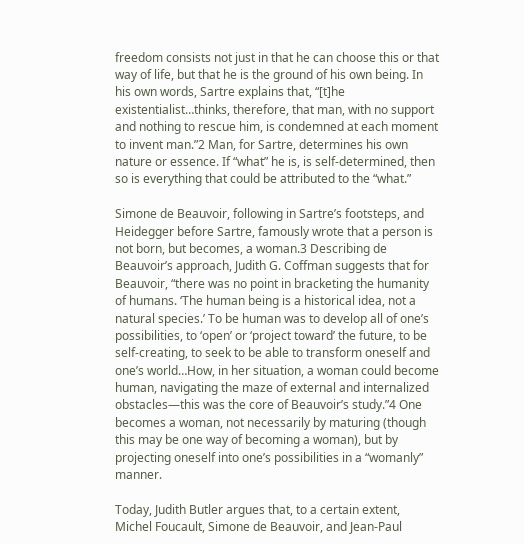freedom consists not just in that he can choose this or that way of life, but that he is the ground of his own being. In his own words, Sartre explains that, “[t]he existentialist…thinks, therefore, that man, with no support and nothing to rescue him, is condemned at each moment to invent man.”2 Man, for Sartre, determines his own nature or essence. If “what” he is, is self-determined, then so is everything that could be attributed to the “what.”

Simone de Beauvoir, following in Sartre’s footsteps, and Heidegger before Sartre, famously wrote that a person is not born, but becomes, a woman.3 Describing de Beauvoir’s approach, Judith G. Coffman suggests that for Beauvoir, “there was no point in bracketing the humanity of humans. ‘The human being is a historical idea, not a natural species.’ To be human was to develop all of one’s possibilities, to ‘open’ or ‘project toward’ the future, to be self-creating, to seek to be able to transform oneself and one’s world…How, in her situation, a woman could become human, navigating the maze of external and internalized obstacles—this was the core of Beauvoir’s study.”4 One becomes a woman, not necessarily by maturing (though this may be one way of becoming a woman), but by projecting oneself into one’s possibilities in a “womanly” manner.

Today, Judith Butler argues that, to a certain extent, Michel Foucault, Simone de Beauvoir, and Jean-Paul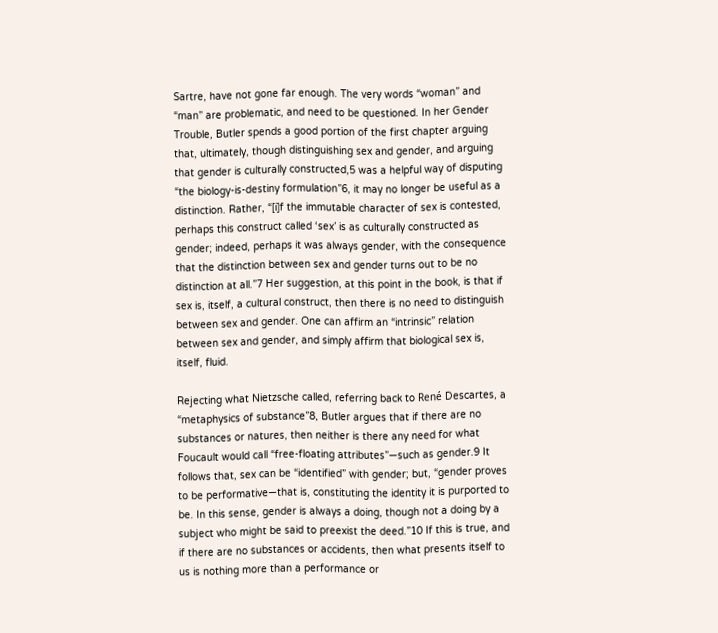Sartre, have not gone far enough. The very words “woman” and “man” are problematic, and need to be questioned. In her Gender Trouble, Butler spends a good portion of the first chapter arguing that, ultimately, though distinguishing sex and gender, and arguing that gender is culturally constructed,5 was a helpful way of disputing “the biology-is-destiny formulation”6, it may no longer be useful as a distinction. Rather, “[i]f the immutable character of sex is contested, perhaps this construct called ‘sex’ is as culturally constructed as gender; indeed, perhaps it was always gender, with the consequence that the distinction between sex and gender turns out to be no distinction at all.”7 Her suggestion, at this point in the book, is that if sex is, itself, a cultural construct, then there is no need to distinguish between sex and gender. One can affirm an “intrinsic” relation between sex and gender, and simply affirm that biological sex is, itself, fluid.

Rejecting what Nietzsche called, referring back to René Descartes, a “metaphysics of substance”8, Butler argues that if there are no substances or natures, then neither is there any need for what Foucault would call “free-floating attributes”—such as gender.9 It follows that, sex can be “identified” with gender; but, “gender proves to be performative—that is, constituting the identity it is purported to be. In this sense, gender is always a doing, though not a doing by a subject who might be said to preexist the deed.”10 If this is true, and if there are no substances or accidents, then what presents itself to us is nothing more than a performance or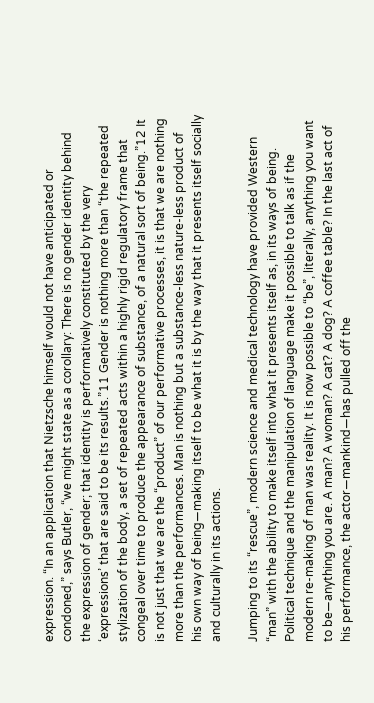expression. “In an application that Nietzsche himself would not have anticipated or condoned,” says Butler, “we might state as a corollary: There is no gender identity behind the expression of gender; that identity is performatively constituted by the very ‘expressions’ that are said to be its results.”11 Gender is nothing more than “the repeated stylization of the body, a set of repeated acts within a highly rigid regulatory frame that congeal over time to produce the appearance of substance, of a natural sort of being.”12 It is not just that we are the “product” of our performative processes, it is that we are nothing more than the performances. Man is nothing but a substance-less nature-less product of his own way of being—making itself to be what it is by the way that it presents itself socially and culturally in its actions.

Jumping to its “rescue”, modern science and medical technology have provided Western “man” with the ability to make itself into what it presents itself as, in its ways of being. Political technique and the manipulation of language make it possible to talk as if the modern re-making of man was reality. It is now possible to “be”, literally, anything you want to be—anything you are. A man? A woman? A cat? A dog? A coffee table? In the last act of his performance, the actor—mankind—has pulled off the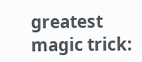greatest magic trick: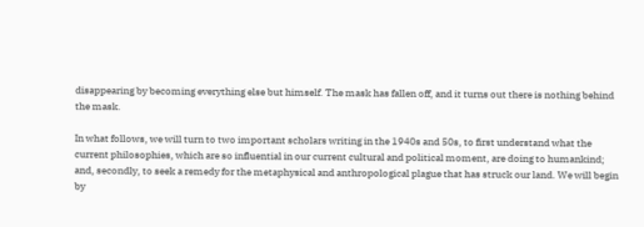disappearing by becoming everything else but himself. The mask has fallen off, and it turns out there is nothing behind the mask.

In what follows, we will turn to two important scholars writing in the 1940s and 50s, to first understand what the current philosophies, which are so influential in our current cultural and political moment, are doing to humankind;  and, secondly, to seek a remedy for the metaphysical and anthropological plague that has struck our land. We will begin by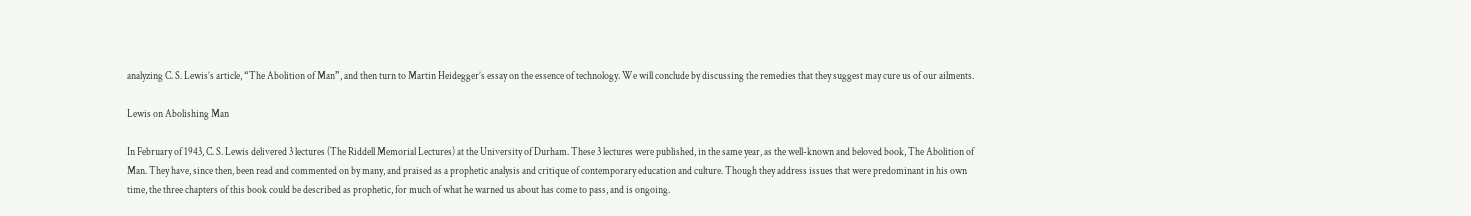analyzing C. S. Lewis’s article, “The Abolition of Man”, and then turn to Martin Heidegger’s essay on the essence of technology. We will conclude by discussing the remedies that they suggest may cure us of our ailments.

Lewis on Abolishing Man

In February of 1943, C. S. Lewis delivered 3 lectures (The Riddell Memorial Lectures) at the University of Durham. These 3 lectures were published, in the same year, as the well-known and beloved book, The Abolition of Man. They have, since then, been read and commented on by many, and praised as a prophetic analysis and critique of contemporary education and culture. Though they address issues that were predominant in his own time, the three chapters of this book could be described as prophetic, for much of what he warned us about has come to pass, and is ongoing.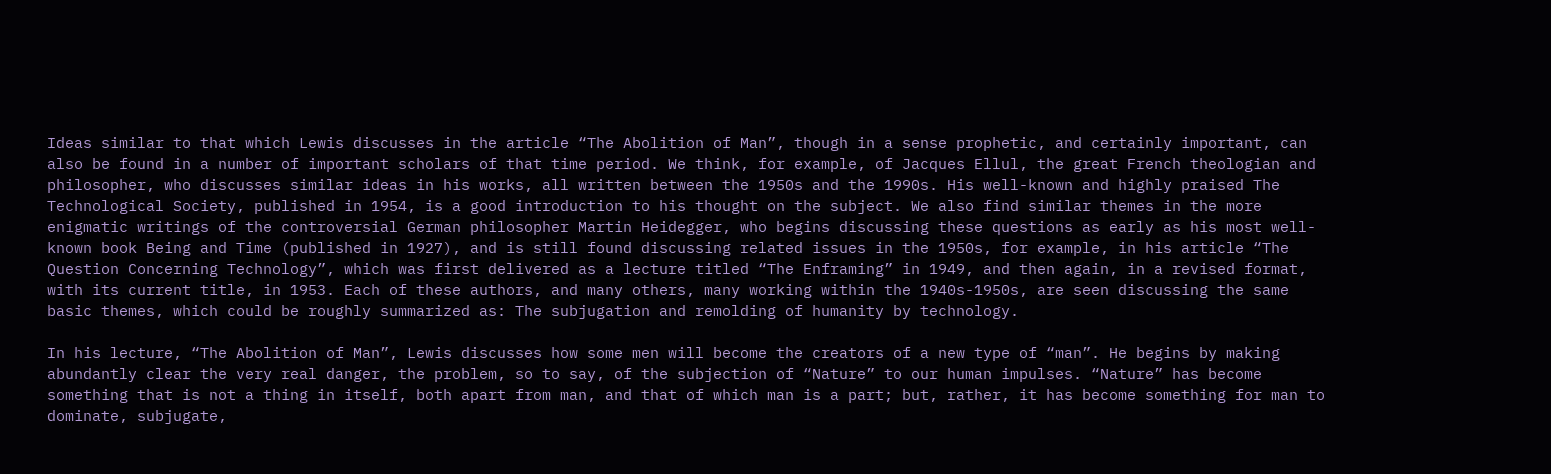Ideas similar to that which Lewis discusses in the article “The Abolition of Man”, though in a sense prophetic, and certainly important, can also be found in a number of important scholars of that time period. We think, for example, of Jacques Ellul, the great French theologian and philosopher, who discusses similar ideas in his works, all written between the 1950s and the 1990s. His well-known and highly praised The Technological Society, published in 1954, is a good introduction to his thought on the subject. We also find similar themes in the more enigmatic writings of the controversial German philosopher Martin Heidegger, who begins discussing these questions as early as his most well-known book Being and Time (published in 1927), and is still found discussing related issues in the 1950s, for example, in his article “The Question Concerning Technology”, which was first delivered as a lecture titled “The Enframing” in 1949, and then again, in a revised format, with its current title, in 1953. Each of these authors, and many others, many working within the 1940s-1950s, are seen discussing the same basic themes, which could be roughly summarized as: The subjugation and remolding of humanity by technology.

In his lecture, “The Abolition of Man”, Lewis discusses how some men will become the creators of a new type of “man”. He begins by making abundantly clear the very real danger, the problem, so to say, of the subjection of “Nature” to our human impulses. “Nature” has become something that is not a thing in itself, both apart from man, and that of which man is a part; but, rather, it has become something for man to dominate, subjugate,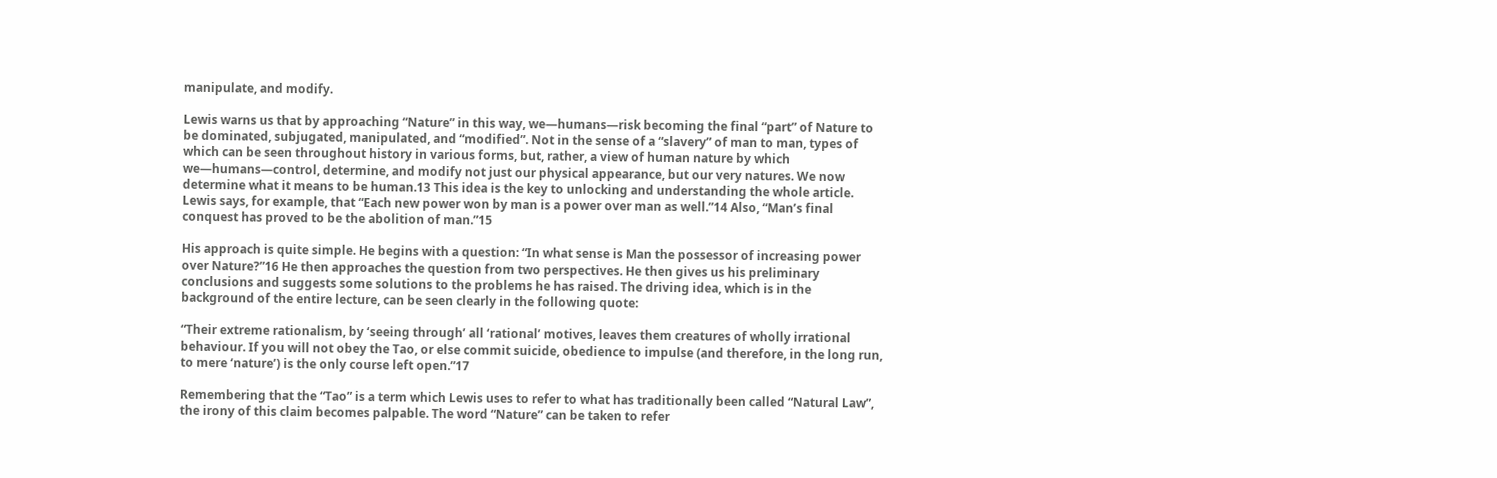manipulate, and modify.

Lewis warns us that by approaching “Nature” in this way, we—humans—risk becoming the final “part” of Nature to be dominated, subjugated, manipulated, and “modified”. Not in the sense of a “slavery” of man to man, types of which can be seen throughout history in various forms, but, rather, a view of human nature by which we—humans—control, determine, and modify not just our physical appearance, but our very natures. We now determine what it means to be human.13 This idea is the key to unlocking and understanding the whole article. Lewis says, for example, that “Each new power won by man is a power over man as well.”14 Also, “Man’s final conquest has proved to be the abolition of man.”15

His approach is quite simple. He begins with a question: “In what sense is Man the possessor of increasing power over Nature?”16 He then approaches the question from two perspectives. He then gives us his preliminary conclusions and suggests some solutions to the problems he has raised. The driving idea, which is in the background of the entire lecture, can be seen clearly in the following quote:

“Their extreme rationalism, by ‘seeing through’ all ‘rational’ motives, leaves them creatures of wholly irrational behaviour. If you will not obey the Tao, or else commit suicide, obedience to impulse (and therefore, in the long run, to mere ‘nature’) is the only course left open.”17

Remembering that the “Tao” is a term which Lewis uses to refer to what has traditionally been called “Natural Law”, the irony of this claim becomes palpable. The word “Nature” can be taken to refer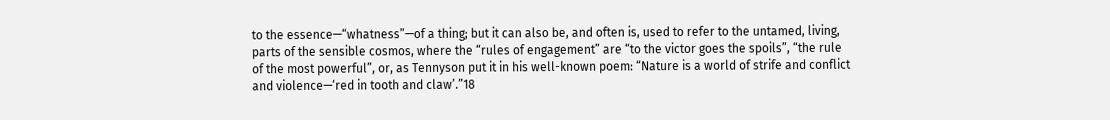to the essence—“whatness”—of a thing; but it can also be, and often is, used to refer to the untamed, living, parts of the sensible cosmos, where the “rules of engagement” are “to the victor goes the spoils”, “the rule of the most powerful”, or, as Tennyson put it in his well-known poem: “Nature is a world of strife and conflict and violence—‘red in tooth and claw’.”18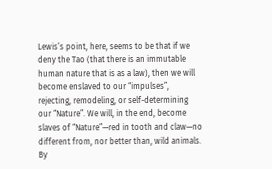Lewis’s point, here, seems to be that if we deny the Tao (that there is an immutable human nature that is as a law), then we will become enslaved to our “impulses”, rejecting, remodeling, or self-determining our “Nature”. We will, in the end, become slaves of “Nature”—red in tooth and claw—no different from, nor better than, wild animals. By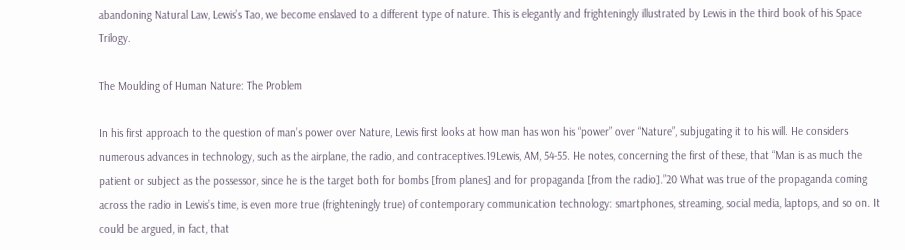abandoning Natural Law, Lewis’s Tao, we become enslaved to a different type of nature. This is elegantly and frighteningly illustrated by Lewis in the third book of his Space Trilogy.

The Moulding of Human Nature: The Problem

In his first approach to the question of man’s power over Nature, Lewis first looks at how man has won his “power” over “Nature”, subjugating it to his will. He considers numerous advances in technology, such as the airplane, the radio, and contraceptives.19Lewis, AM, 54-55. He notes, concerning the first of these, that “Man is as much the patient or subject as the possessor, since he is the target both for bombs [from planes] and for propaganda [from the radio].”20 What was true of the propaganda coming across the radio in Lewis’s time, is even more true (frighteningly true) of contemporary communication technology: smartphones, streaming, social media, laptops, and so on. It could be argued, in fact, that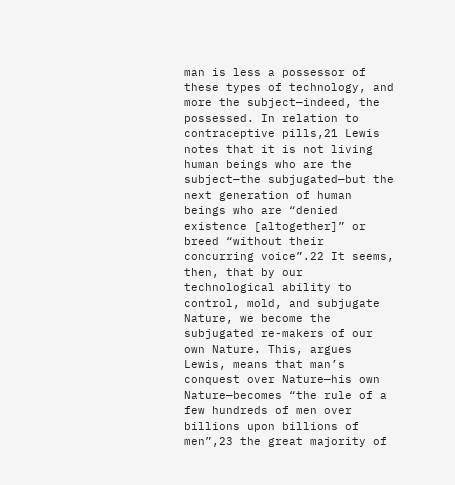man is less a possessor of these types of technology, and more the subject—indeed, the possessed. In relation to contraceptive pills,21 Lewis notes that it is not living human beings who are the subject—the subjugated—but the next generation of human beings who are “denied existence [altogether]” or breed “without their concurring voice”.22 It seems, then, that by our technological ability to control, mold, and subjugate Nature, we become the subjugated re-makers of our own Nature. This, argues Lewis, means that man’s conquest over Nature—his own Nature—becomes “the rule of a few hundreds of men over billions upon billions of men”,23 the great majority of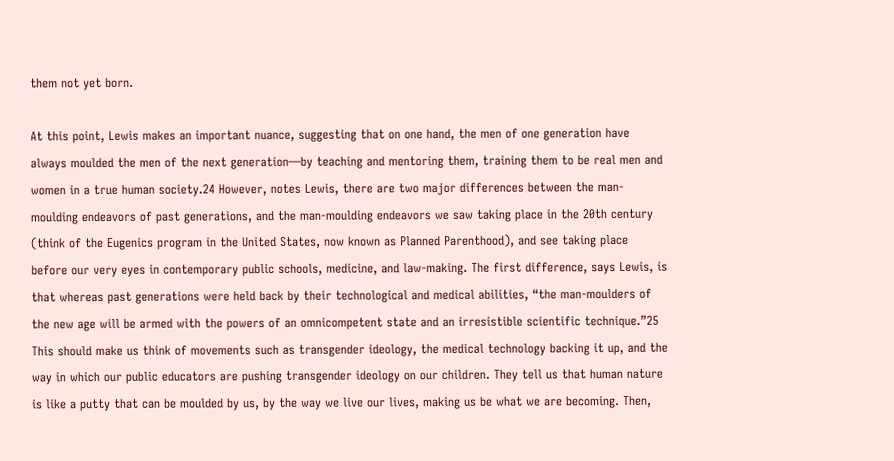them not yet born.

At this point, Lewis makes an important nuance, suggesting that on one hand, the men of one generation have always moulded the men of the next generation—by teaching and mentoring them, training them to be real men and women in a true human society.24 However, notes Lewis, there are two major differences between the man-moulding endeavors of past generations, and the man-moulding endeavors we saw taking place in the 20th century (think of the Eugenics program in the United States, now known as Planned Parenthood), and see taking place before our very eyes in contemporary public schools, medicine, and law-making. The first difference, says Lewis, is that whereas past generations were held back by their technological and medical abilities, “the man-moulders of the new age will be armed with the powers of an omnicompetent state and an irresistible scientific technique.”25 This should make us think of movements such as transgender ideology, the medical technology backing it up, and the way in which our public educators are pushing transgender ideology on our children. They tell us that human nature is like a putty that can be moulded by us, by the way we live our lives, making us be what we are becoming. Then,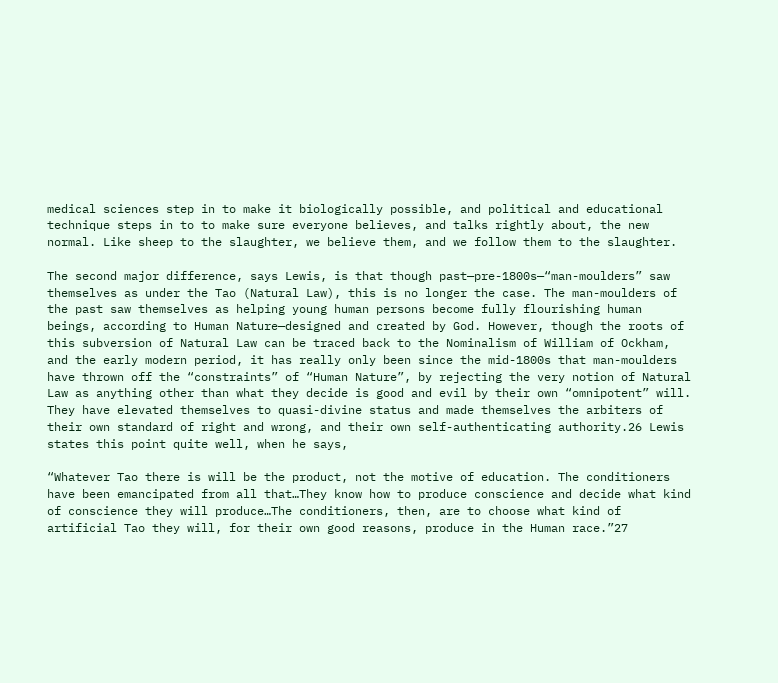medical sciences step in to make it biologically possible, and political and educational technique steps in to to make sure everyone believes, and talks rightly about, the new normal. Like sheep to the slaughter, we believe them, and we follow them to the slaughter.

The second major difference, says Lewis, is that though past—pre-1800s—“man-moulders” saw themselves as under the Tao (Natural Law), this is no longer the case. The man-moulders of the past saw themselves as helping young human persons become fully flourishing human beings, according to Human Nature—designed and created by God. However, though the roots of this subversion of Natural Law can be traced back to the Nominalism of William of Ockham, and the early modern period, it has really only been since the mid-1800s that man-moulders have thrown off the “constraints” of “Human Nature”, by rejecting the very notion of Natural Law as anything other than what they decide is good and evil by their own “omnipotent” will. They have elevated themselves to quasi-divine status and made themselves the arbiters of their own standard of right and wrong, and their own self-authenticating authority.26 Lewis states this point quite well, when he says,

“Whatever Tao there is will be the product, not the motive of education. The conditioners have been emancipated from all that…They know how to produce conscience and decide what kind of conscience they will produce…The conditioners, then, are to choose what kind of artificial Tao they will, for their own good reasons, produce in the Human race.”27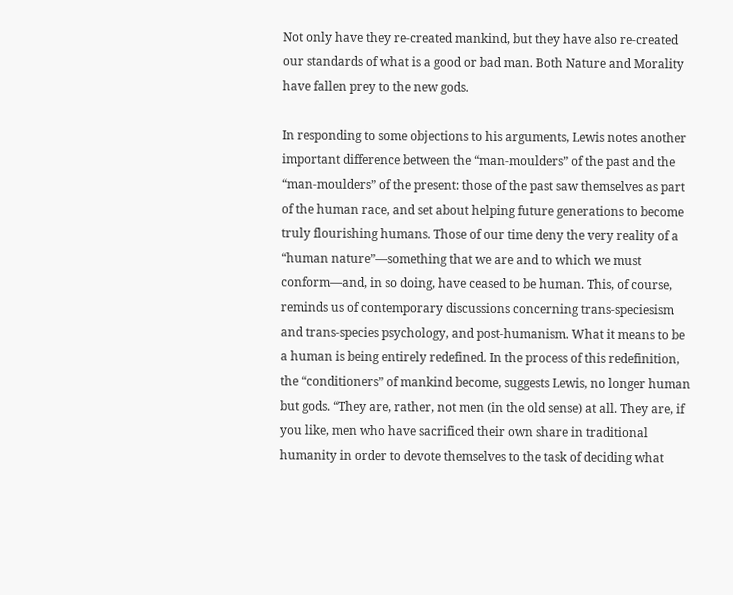Not only have they re-created mankind, but they have also re-created our standards of what is a good or bad man. Both Nature and Morality have fallen prey to the new gods.

In responding to some objections to his arguments, Lewis notes another important difference between the “man-moulders” of the past and the “man-moulders” of the present: those of the past saw themselves as part of the human race, and set about helping future generations to become truly flourishing humans. Those of our time deny the very reality of a “human nature”—something that we are and to which we must conform—and, in so doing, have ceased to be human. This, of course, reminds us of contemporary discussions concerning trans-speciesism and trans-species psychology, and post-humanism. What it means to be a human is being entirely redefined. In the process of this redefinition, the “conditioners” of mankind become, suggests Lewis, no longer human but gods. “They are, rather, not men (in the old sense) at all. They are, if you like, men who have sacrificed their own share in traditional humanity in order to devote themselves to the task of deciding what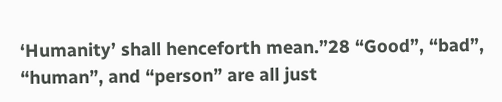‘Humanity’ shall henceforth mean.”28 “Good”, “bad”, “human”, and “person” are all just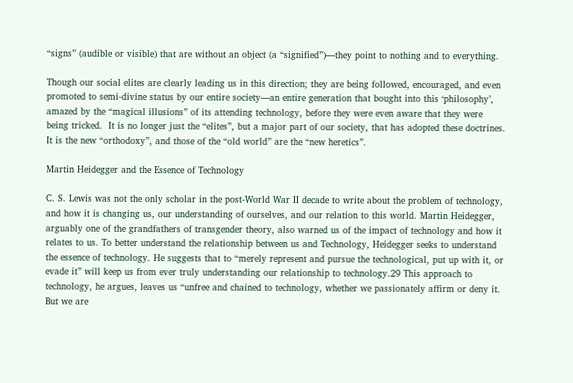“signs” (audible or visible) that are without an object (a “signified”)—they point to nothing and to everything.

Though our social elites are clearly leading us in this direction; they are being followed, encouraged, and even promoted to semi-divine status by our entire society—an entire generation that bought into this ‘philosophy’, amazed by the “magical illusions” of its attending technology, before they were even aware that they were being tricked.  It is no longer just the “elites”, but a major part of our society, that has adopted these doctrines. It is the new “orthodoxy”, and those of the “old world” are the “new heretics”.

Martin Heidegger and the Essence of Technology

C. S. Lewis was not the only scholar in the post-World War II decade to write about the problem of technology, and how it is changing us, our understanding of ourselves, and our relation to this world. Martin Heidegger, arguably one of the grandfathers of transgender theory, also warned us of the impact of technology and how it relates to us. To better understand the relationship between us and Technology, Heidegger seeks to understand the essence of technology. He suggests that to “merely represent and pursue the technological, put up with it, or evade it” will keep us from ever truly understanding our relationship to technology.29 This approach to technology, he argues, leaves us “unfree and chained to technology, whether we passionately affirm or deny it. But we are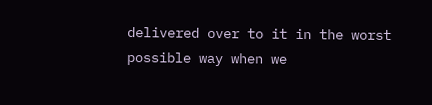delivered over to it in the worst possible way when we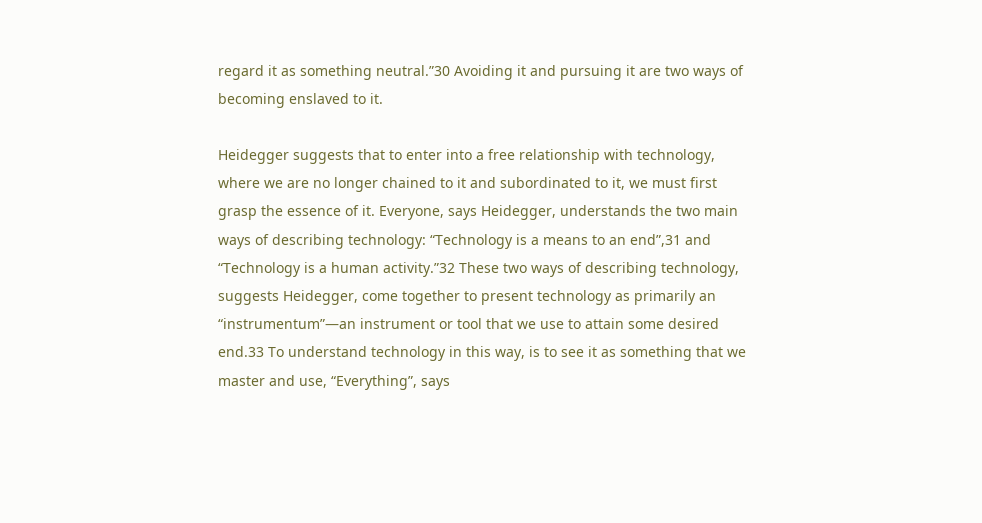regard it as something neutral.”30 Avoiding it and pursuing it are two ways of becoming enslaved to it.

Heidegger suggests that to enter into a free relationship with technology, where we are no longer chained to it and subordinated to it, we must first grasp the essence of it. Everyone, says Heidegger, understands the two main ways of describing technology: “Technology is a means to an end”,31 and “Technology is a human activity.”32 These two ways of describing technology, suggests Heidegger, come together to present technology as primarily an “instrumentum”—an instrument or tool that we use to attain some desired end.33 To understand technology in this way, is to see it as something that we master and use, “Everything”, says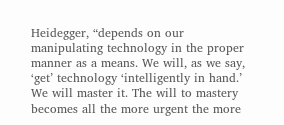Heidegger, “depends on our manipulating technology in the proper manner as a means. We will, as we say, ‘get’ technology ‘intelligently in hand.’ We will master it. The will to mastery becomes all the more urgent the more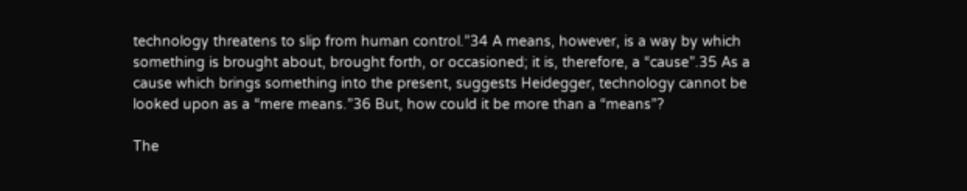technology threatens to slip from human control.”34 A means, however, is a way by which something is brought about, brought forth, or occasioned; it is, therefore, a “cause”.35 As a cause which brings something into the present, suggests Heidegger, technology cannot be looked upon as a “mere means.”36 But, how could it be more than a “means”?

The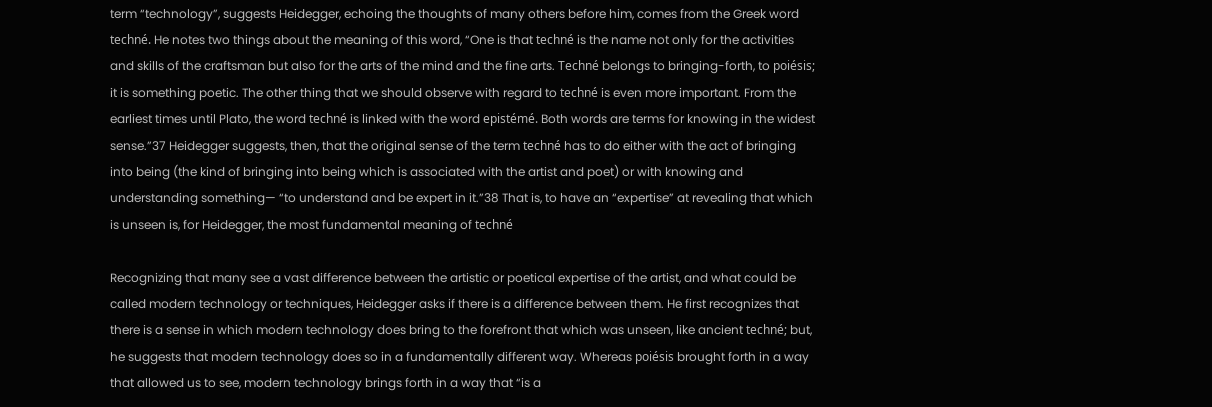term “technology”, suggests Heidegger, echoing the thoughts of many others before him, comes from the Greek word techné. He notes two things about the meaning of this word, “One is that techné is the name not only for the activities and skills of the craftsman but also for the arts of the mind and the fine arts. Techné belongs to bringing-forth, to poiésis; it is something poetic. The other thing that we should observe with regard to techné is even more important. From the earliest times until Plato, the word techné is linked with the word epistémé. Both words are terms for knowing in the widest sense.”37 Heidegger suggests, then, that the original sense of the term techné has to do either with the act of bringing into being (the kind of bringing into being which is associated with the artist and poet) or with knowing and understanding something— “to understand and be expert in it.”38 That is, to have an “expertise” at revealing that which is unseen is, for Heidegger, the most fundamental meaning of techné

Recognizing that many see a vast difference between the artistic or poetical expertise of the artist, and what could be called modern technology or techniques, Heidegger asks if there is a difference between them. He first recognizes that there is a sense in which modern technology does bring to the forefront that which was unseen, like ancient techné; but, he suggests that modern technology does so in a fundamentally different way. Whereas poiésis brought forth in a way that allowed us to see, modern technology brings forth in a way that “is a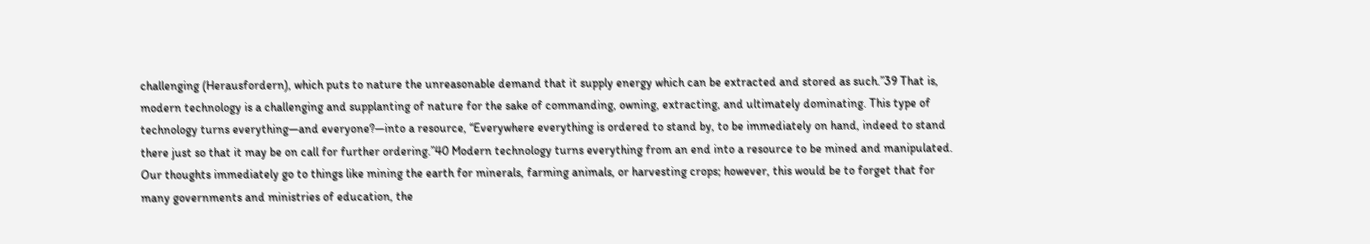challenging (Herausfordern), which puts to nature the unreasonable demand that it supply energy which can be extracted and stored as such.”39 That is, modern technology is a challenging and supplanting of nature for the sake of commanding, owning, extracting, and ultimately dominating. This type of technology turns everything—and everyone?—into a resource, “Everywhere everything is ordered to stand by, to be immediately on hand, indeed to stand there just so that it may be on call for further ordering.”40 Modern technology turns everything from an end into a resource to be mined and manipulated. Our thoughts immediately go to things like mining the earth for minerals, farming animals, or harvesting crops; however, this would be to forget that for many governments and ministries of education, the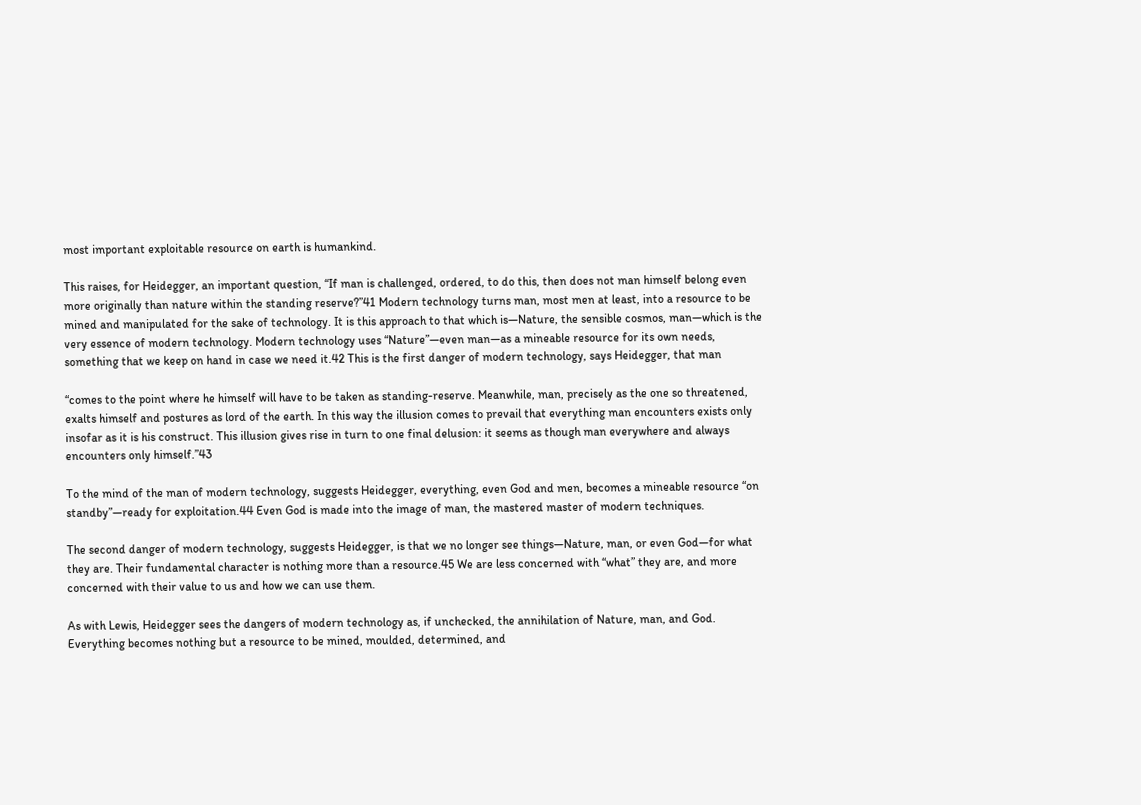most important exploitable resource on earth is humankind.

This raises, for Heidegger, an important question, “If man is challenged, ordered, to do this, then does not man himself belong even more originally than nature within the standing reserve?”41 Modern technology turns man, most men at least, into a resource to be mined and manipulated for the sake of technology. It is this approach to that which is—Nature, the sensible cosmos, man—which is the very essence of modern technology. Modern technology uses “Nature”—even man—as a mineable resource for its own needs, something that we keep on hand in case we need it.42 This is the first danger of modern technology, says Heidegger, that man

“comes to the point where he himself will have to be taken as standing-reserve. Meanwhile, man, precisely as the one so threatened, exalts himself and postures as lord of the earth. In this way the illusion comes to prevail that everything man encounters exists only insofar as it is his construct. This illusion gives rise in turn to one final delusion: it seems as though man everywhere and always encounters only himself.”43

To the mind of the man of modern technology, suggests Heidegger, everything, even God and men, becomes a mineable resource “on standby”—ready for exploitation.44 Even God is made into the image of man, the mastered master of modern techniques.

The second danger of modern technology, suggests Heidegger, is that we no longer see things—Nature, man, or even God—for what they are. Their fundamental character is nothing more than a resource.45 We are less concerned with “what” they are, and more concerned with their value to us and how we can use them.

As with Lewis, Heidegger sees the dangers of modern technology as, if unchecked, the annihilation of Nature, man, and God. Everything becomes nothing but a resource to be mined, moulded, determined, and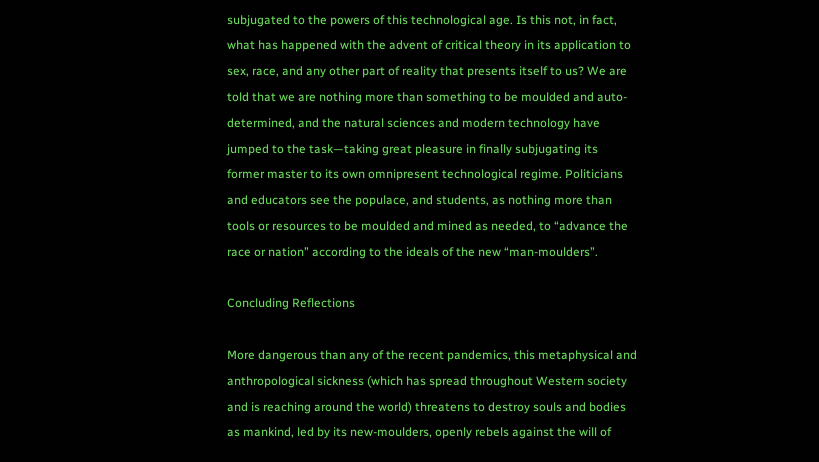subjugated to the powers of this technological age. Is this not, in fact, what has happened with the advent of critical theory in its application to sex, race, and any other part of reality that presents itself to us? We are told that we are nothing more than something to be moulded and auto-determined, and the natural sciences and modern technology have jumped to the task—taking great pleasure in finally subjugating its former master to its own omnipresent technological regime. Politicians and educators see the populace, and students, as nothing more than tools or resources to be moulded and mined as needed, to “advance the race or nation” according to the ideals of the new “man-moulders”.

Concluding Reflections

More dangerous than any of the recent pandemics, this metaphysical and anthropological sickness (which has spread throughout Western society and is reaching around the world) threatens to destroy souls and bodies as mankind, led by its new-moulders, openly rebels against the will of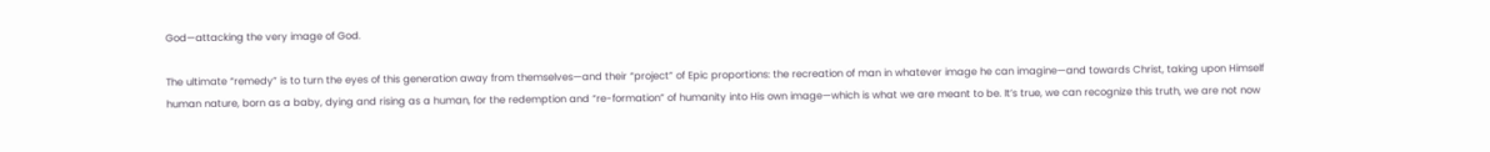God—attacking the very image of God.

The ultimate “remedy” is to turn the eyes of this generation away from themselves—and their “project” of Epic proportions: the recreation of man in whatever image he can imagine—and towards Christ, taking upon Himself human nature, born as a baby, dying and rising as a human, for the redemption and “re-formation” of humanity into His own image—which is what we are meant to be. It’s true, we can recognize this truth, we are not now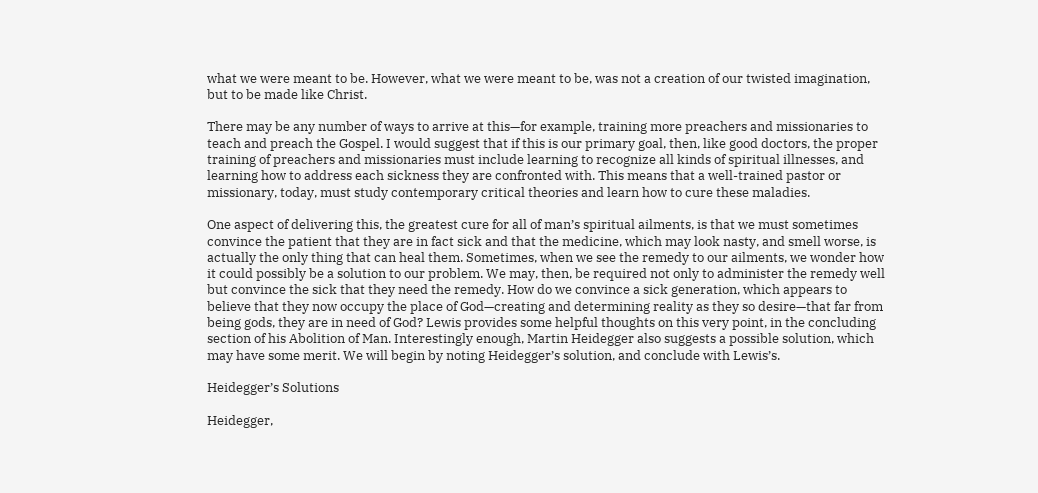what we were meant to be. However, what we were meant to be, was not a creation of our twisted imagination, but to be made like Christ.

There may be any number of ways to arrive at this—for example, training more preachers and missionaries to teach and preach the Gospel. I would suggest that if this is our primary goal, then, like good doctors, the proper training of preachers and missionaries must include learning to recognize all kinds of spiritual illnesses, and learning how to address each sickness they are confronted with. This means that a well-trained pastor or missionary, today, must study contemporary critical theories and learn how to cure these maladies.

One aspect of delivering this, the greatest cure for all of man’s spiritual ailments, is that we must sometimes convince the patient that they are in fact sick and that the medicine, which may look nasty, and smell worse, is actually the only thing that can heal them. Sometimes, when we see the remedy to our ailments, we wonder how it could possibly be a solution to our problem. We may, then, be required not only to administer the remedy well but convince the sick that they need the remedy. How do we convince a sick generation, which appears to believe that they now occupy the place of God—creating and determining reality as they so desire—that far from being gods, they are in need of God? Lewis provides some helpful thoughts on this very point, in the concluding section of his Abolition of Man. Interestingly enough, Martin Heidegger also suggests a possible solution, which may have some merit. We will begin by noting Heidegger’s solution, and conclude with Lewis’s.

Heidegger’s Solutions

Heidegger,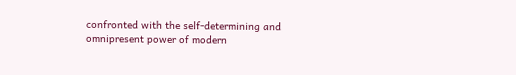confronted with the self-determining and omnipresent power of modern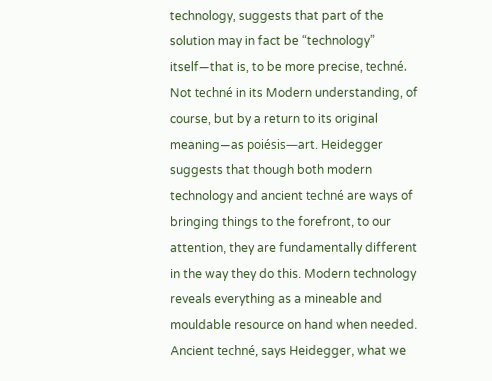technology, suggests that part of the solution may in fact be “technology” itself—that is, to be more precise, techné. Not techné in its Modern understanding, of course, but by a return to its original meaning—as poiésis—art. Heidegger suggests that though both modern technology and ancient techné are ways of bringing things to the forefront, to our attention, they are fundamentally different in the way they do this. Modern technology reveals everything as a mineable and mouldable resource on hand when needed. Ancient techné, says Heidegger, what we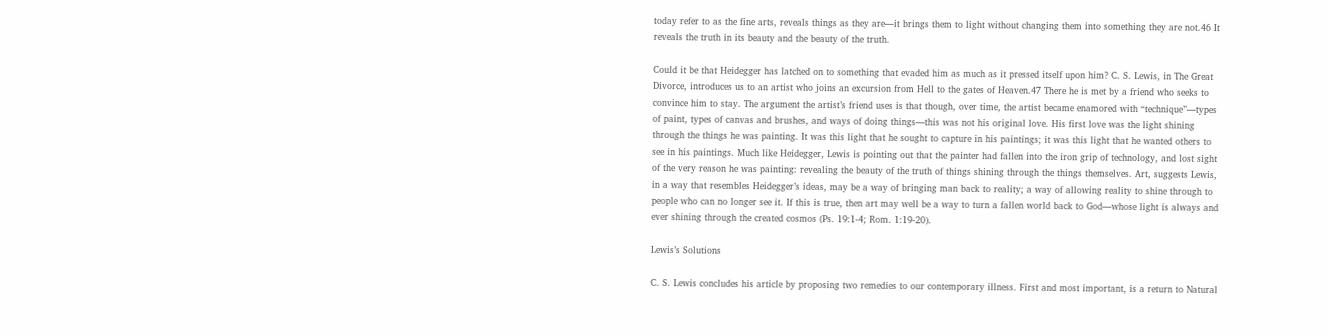today refer to as the fine arts, reveals things as they are—it brings them to light without changing them into something they are not.46 It reveals the truth in its beauty and the beauty of the truth.

Could it be that Heidegger has latched on to something that evaded him as much as it pressed itself upon him? C. S. Lewis, in The Great Divorce, introduces us to an artist who joins an excursion from Hell to the gates of Heaven.47 There he is met by a friend who seeks to convince him to stay. The argument the artist’s friend uses is that though, over time, the artist became enamored with “technique”—types of paint, types of canvas and brushes, and ways of doing things—this was not his original love. His first love was the light shining through the things he was painting. It was this light that he sought to capture in his paintings; it was this light that he wanted others to see in his paintings. Much like Heidegger, Lewis is pointing out that the painter had fallen into the iron grip of technology, and lost sight of the very reason he was painting: revealing the beauty of the truth of things shining through the things themselves. Art, suggests Lewis, in a way that resembles Heidegger’s ideas, may be a way of bringing man back to reality; a way of allowing reality to shine through to people who can no longer see it. If this is true, then art may well be a way to turn a fallen world back to God—whose light is always and ever shining through the created cosmos (Ps. 19:1-4; Rom. 1:19-20).

Lewis’s Solutions

C. S. Lewis concludes his article by proposing two remedies to our contemporary illness. First and most important, is a return to Natural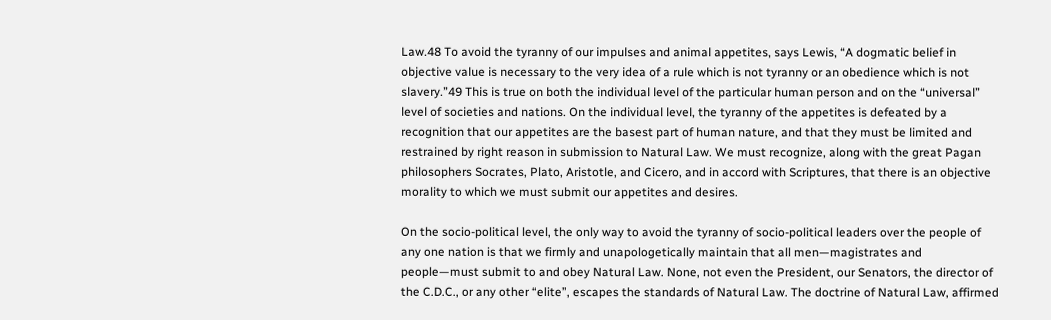Law.48 To avoid the tyranny of our impulses and animal appetites, says Lewis, “A dogmatic belief in objective value is necessary to the very idea of a rule which is not tyranny or an obedience which is not slavery.”49 This is true on both the individual level of the particular human person and on the “universal” level of societies and nations. On the individual level, the tyranny of the appetites is defeated by a recognition that our appetites are the basest part of human nature, and that they must be limited and restrained by right reason in submission to Natural Law. We must recognize, along with the great Pagan philosophers Socrates, Plato, Aristotle, and Cicero, and in accord with Scriptures, that there is an objective morality to which we must submit our appetites and desires.

On the socio-political level, the only way to avoid the tyranny of socio-political leaders over the people of any one nation is that we firmly and unapologetically maintain that all men—magistrates and people—must submit to and obey Natural Law. None, not even the President, our Senators, the director of the C.D.C., or any other “elite”, escapes the standards of Natural Law. The doctrine of Natural Law, affirmed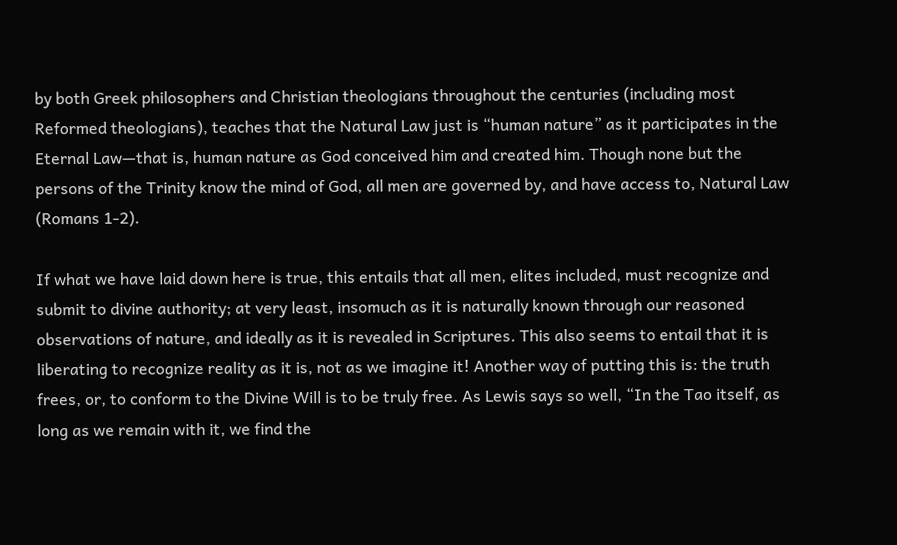by both Greek philosophers and Christian theologians throughout the centuries (including most Reformed theologians), teaches that the Natural Law just is “human nature” as it participates in the Eternal Law—that is, human nature as God conceived him and created him. Though none but the persons of the Trinity know the mind of God, all men are governed by, and have access to, Natural Law (Romans 1-2).

If what we have laid down here is true, this entails that all men, elites included, must recognize and submit to divine authority; at very least, insomuch as it is naturally known through our reasoned observations of nature, and ideally as it is revealed in Scriptures. This also seems to entail that it is liberating to recognize reality as it is, not as we imagine it! Another way of putting this is: the truth frees, or, to conform to the Divine Will is to be truly free. As Lewis says so well, “In the Tao itself, as long as we remain with it, we find the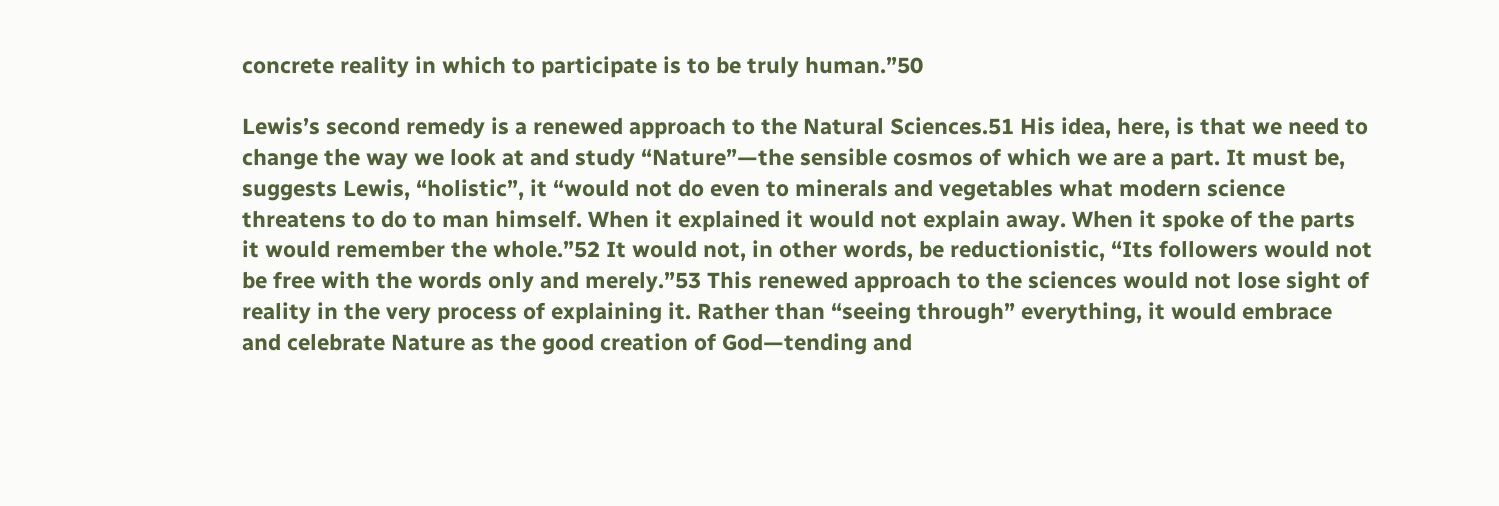concrete reality in which to participate is to be truly human.”50

Lewis’s second remedy is a renewed approach to the Natural Sciences.51 His idea, here, is that we need to change the way we look at and study “Nature”—the sensible cosmos of which we are a part. It must be, suggests Lewis, “holistic”, it “would not do even to minerals and vegetables what modern science threatens to do to man himself. When it explained it would not explain away. When it spoke of the parts it would remember the whole.”52 It would not, in other words, be reductionistic, “Its followers would not be free with the words only and merely.”53 This renewed approach to the sciences would not lose sight of reality in the very process of explaining it. Rather than “seeing through” everything, it would embrace and celebrate Nature as the good creation of God—tending and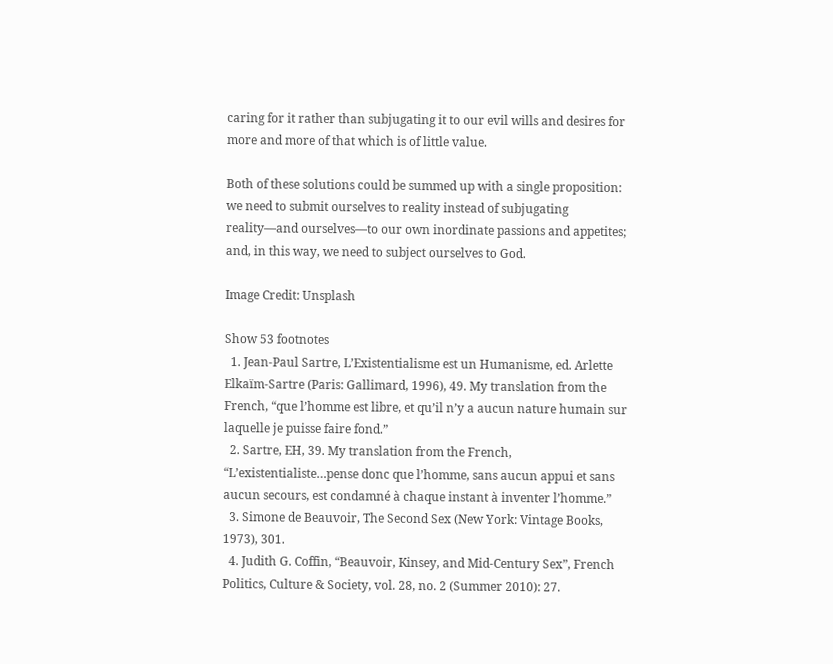caring for it rather than subjugating it to our evil wills and desires for more and more of that which is of little value.

Both of these solutions could be summed up with a single proposition: we need to submit ourselves to reality instead of subjugating reality—and ourselves—to our own inordinate passions and appetites; and, in this way, we need to subject ourselves to God.

Image Credit: Unsplash

Show 53 footnotes
  1. Jean-Paul Sartre, L’Existentialisme est un Humanisme, ed. Arlette Elkaïm-Sartre (Paris: Gallimard, 1996), 49. My translation from the French, “que l’homme est libre, et qu’il n’y a aucun nature humain sur laquelle je puisse faire fond.”
  2. Sartre, EH, 39. My translation from the French, “L’existentialiste…pense donc que l’homme, sans aucun appui et sans aucun secours, est condamné à chaque instant à inventer l’homme.”
  3. Simone de Beauvoir, The Second Sex (New York: Vintage Books, 1973), 301.
  4. Judith G. Coffin, “Beauvoir, Kinsey, and Mid-Century Sex”, French Politics, Culture & Society, vol. 28, no. 2 (Summer 2010): 27.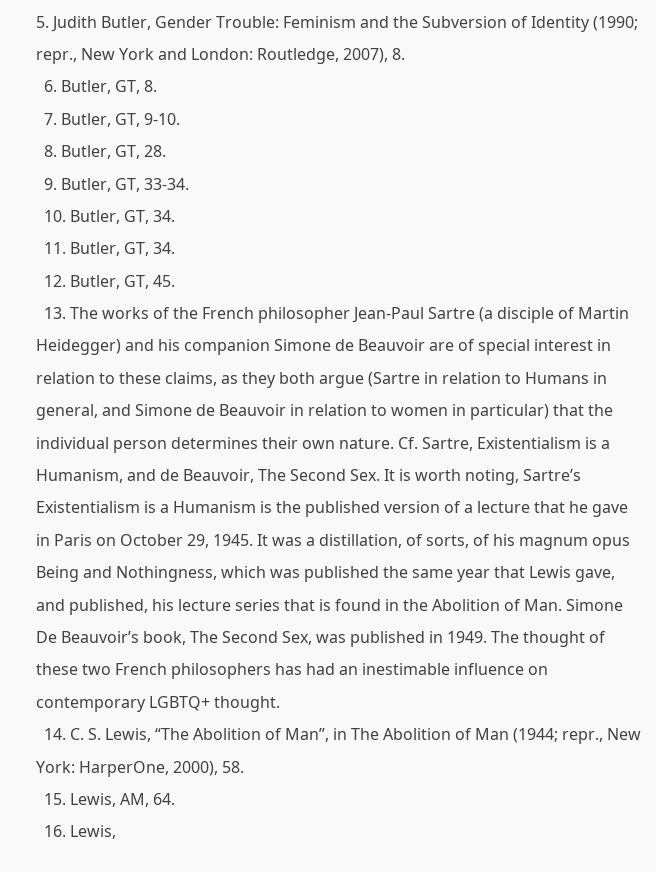5. Judith Butler, Gender Trouble: Feminism and the Subversion of Identity (1990; repr., New York and London: Routledge, 2007), 8.
  6. Butler, GT, 8.
  7. Butler, GT, 9-10.
  8. Butler, GT, 28.
  9. Butler, GT, 33-34.
  10. Butler, GT, 34.
  11. Butler, GT, 34.
  12. Butler, GT, 45.
  13. The works of the French philosopher Jean-Paul Sartre (a disciple of Martin Heidegger) and his companion Simone de Beauvoir are of special interest in relation to these claims, as they both argue (Sartre in relation to Humans in general, and Simone de Beauvoir in relation to women in particular) that the individual person determines their own nature. Cf. Sartre, Existentialism is a Humanism, and de Beauvoir, The Second Sex. It is worth noting, Sartre’s Existentialism is a Humanism is the published version of a lecture that he gave in Paris on October 29, 1945. It was a distillation, of sorts, of his magnum opus Being and Nothingness, which was published the same year that Lewis gave, and published, his lecture series that is found in the Abolition of Man. Simone De Beauvoir’s book, The Second Sex, was published in 1949. The thought of these two French philosophers has had an inestimable influence on contemporary LGBTQ+ thought.
  14. C. S. Lewis, “The Abolition of Man”, in The Abolition of Man (1944; repr., New York: HarperOne, 2000), 58.
  15. Lewis, AM, 64.
  16. Lewis,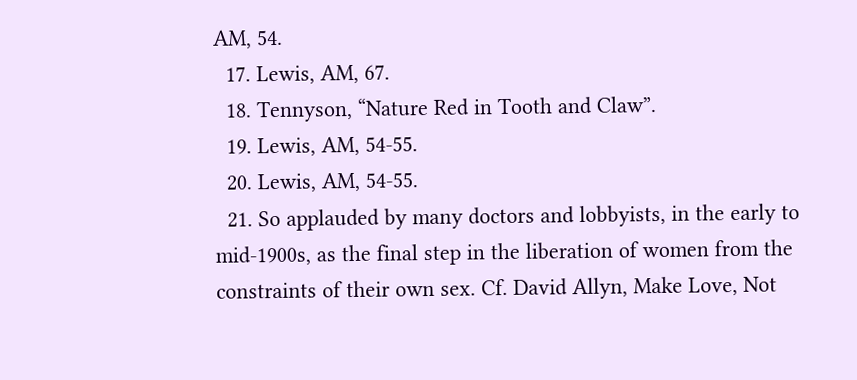AM, 54.
  17. Lewis, AM, 67.
  18. Tennyson, “Nature Red in Tooth and Claw”.
  19. Lewis, AM, 54-55.
  20. Lewis, AM, 54-55.
  21. So applauded by many doctors and lobbyists, in the early to mid-1900s, as the final step in the liberation of women from the constraints of their own sex. Cf. David Allyn, Make Love, Not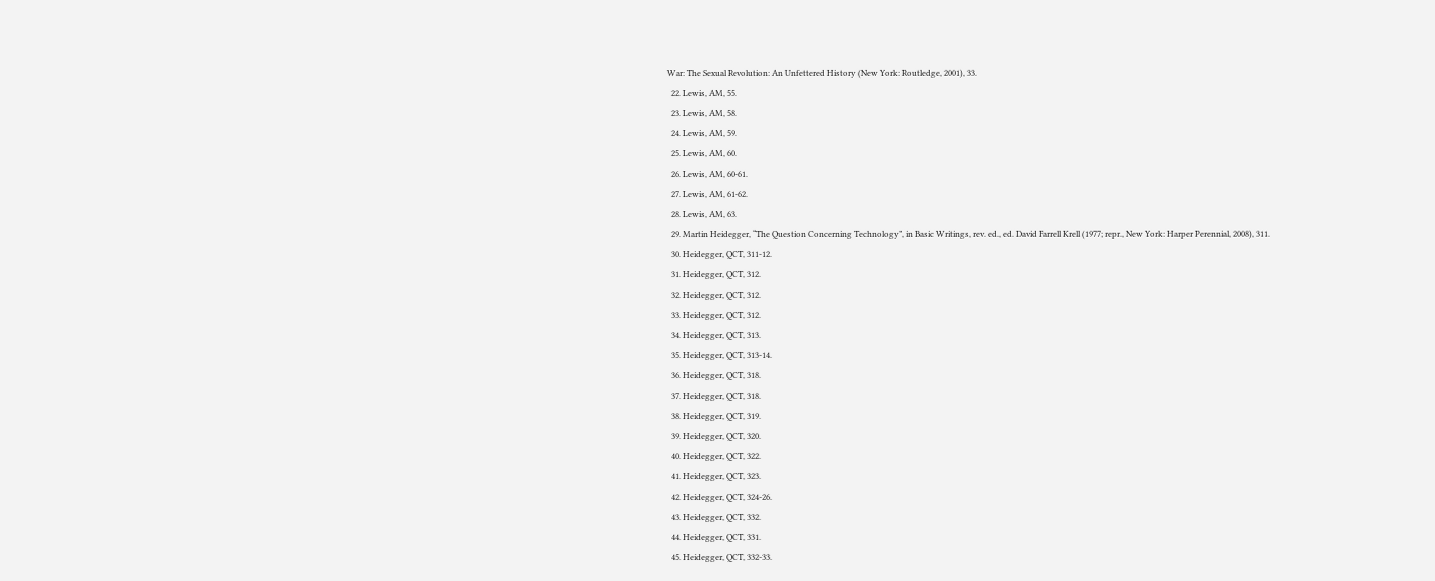War: The Sexual Revolution: An Unfettered History (New York: Routledge, 2001), 33.
  22. Lewis, AM, 55.
  23. Lewis, AM, 58.
  24. Lewis, AM, 59.
  25. Lewis, AM, 60.
  26. Lewis, AM, 60-61.
  27. Lewis, AM, 61-62.
  28. Lewis, AM, 63.
  29. Martin Heidegger, “The Question Concerning Technology”, in Basic Writings, rev. ed., ed. David Farrell Krell (1977; repr., New York: Harper Perennial, 2008), 311.
  30. Heidegger, QCT, 311-12.
  31. Heidegger, QCT, 312.
  32. Heidegger, QCT, 312.
  33. Heidegger, QCT, 312.
  34. Heidegger, QCT, 313.
  35. Heidegger, QCT, 313-14.
  36. Heidegger, QCT, 318.
  37. Heidegger, QCT, 318.
  38. Heidegger, QCT, 319.
  39. Heidegger, QCT, 320.
  40. Heidegger, QCT, 322.
  41. Heidegger, QCT, 323.
  42. Heidegger, QCT, 324-26.
  43. Heidegger, QCT, 332.
  44. Heidegger, QCT, 331.
  45. Heidegger, QCT, 332-33.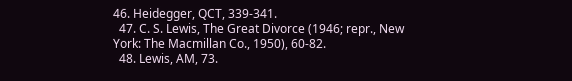46. Heidegger, QCT, 339-341.
  47. C. S. Lewis, The Great Divorce (1946; repr., New York: The Macmillan Co., 1950), 60-82.
  48. Lewis, AM, 73.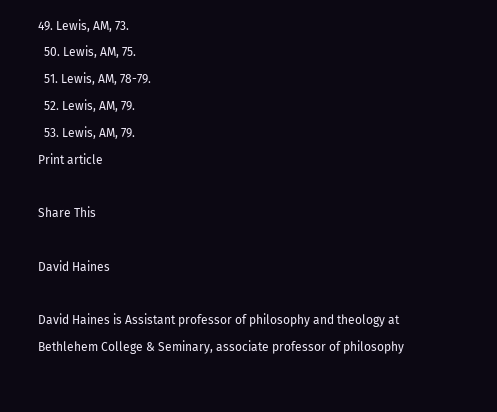49. Lewis, AM, 73.
  50. Lewis, AM, 75.
  51. Lewis, AM, 78-79.
  52. Lewis, AM, 79.
  53. Lewis, AM, 79.
Print article

Share This

David Haines

David Haines is Assistant professor of philosophy and theology at Bethlehem College & Seminary, associate professor of philosophy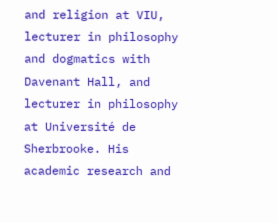and religion at VIU, lecturer in philosophy and dogmatics with Davenant Hall, and lecturer in philosophy at Université de Sherbrooke. His academic research and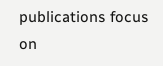publications focus on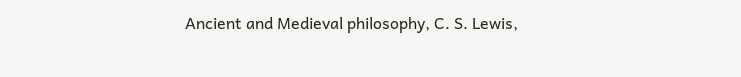Ancient and Medieval philosophy, C. S. Lewis,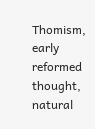Thomism, early reformed thought, natural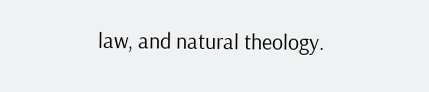law, and natural theology.